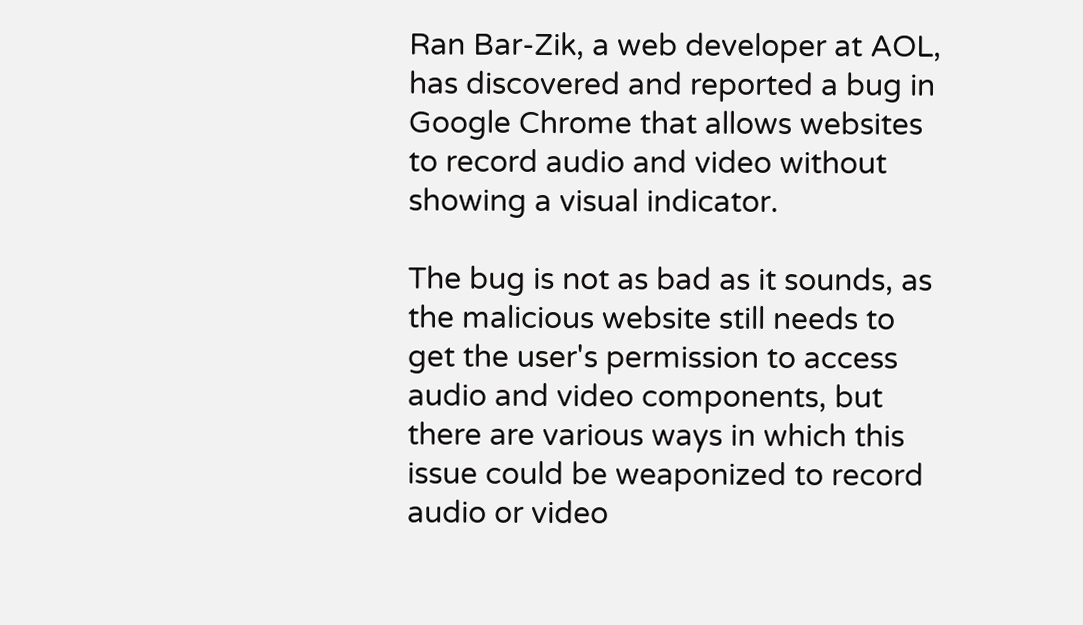Ran Bar-Zik, a web developer at AOL, has discovered and reported a bug in Google Chrome that allows websites to record audio and video without showing a visual indicator.

The bug is not as bad as it sounds, as the malicious website still needs to get the user's permission to access audio and video components, but there are various ways in which this issue could be weaponized to record audio or video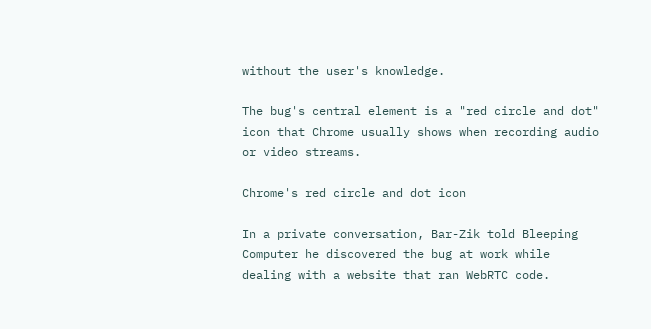without the user's knowledge.

The bug's central element is a "red circle and dot" icon that Chrome usually shows when recording audio or video streams.

Chrome's red circle and dot icon

In a private conversation, Bar-Zik told Bleeping Computer he discovered the bug at work while dealing with a website that ran WebRTC code.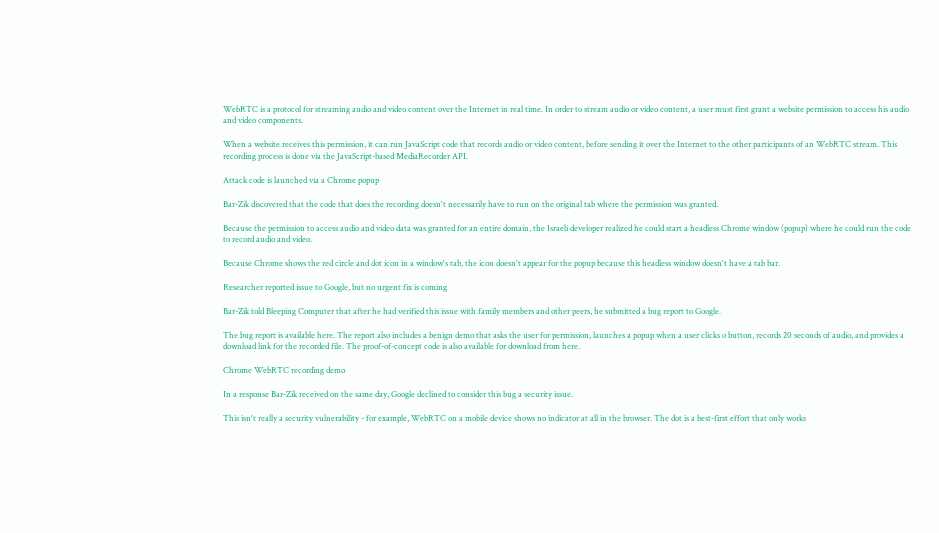WebRTC is a protocol for streaming audio and video content over the Internet in real time. In order to stream audio or video content, a user must first grant a website permission to access his audio and video components.

When a website receives this permission, it can run JavaScript code that records audio or video content, before sending it over the Internet to the other participants of an WebRTC stream. This recording process is done via the JavaScript-based MediaRecorder API.

Attack code is launched via a Chrome popup

Bar-Zik discovered that the code that does the recording doesn't necessarily have to run on the original tab where the permission was granted.

Because the permission to access audio and video data was granted for an entire domain, the Israeli developer realized he could start a headless Chrome window (popup) where he could run the code to record audio and video.

Because Chrome shows the red circle and dot icon in a window's tab, the icon doesn't appear for the popup because this headless window doesn't have a tab bar.

Researcher reported issue to Google, but no urgent fix is coming

Bar-Zik told Bleeping Computer that after he had verified this issue with family members and other peers, he submitted a bug report to Google.

The bug report is available here. The report also includes a benign demo that asks the user for permission, launches a popup when a user clicks o button, records 20 seconds of audio, and provides a download link for the recorded file. The proof-of-concept code is also available for download from here.

Chrome WebRTC recording demo

In a response Bar-Zik received on the same day, Google declined to consider this bug a security issue.

This isn't really a security vulnerability - for example, WebRTC on a mobile device shows no indicator at all in the browser. The dot is a best-first effort that only works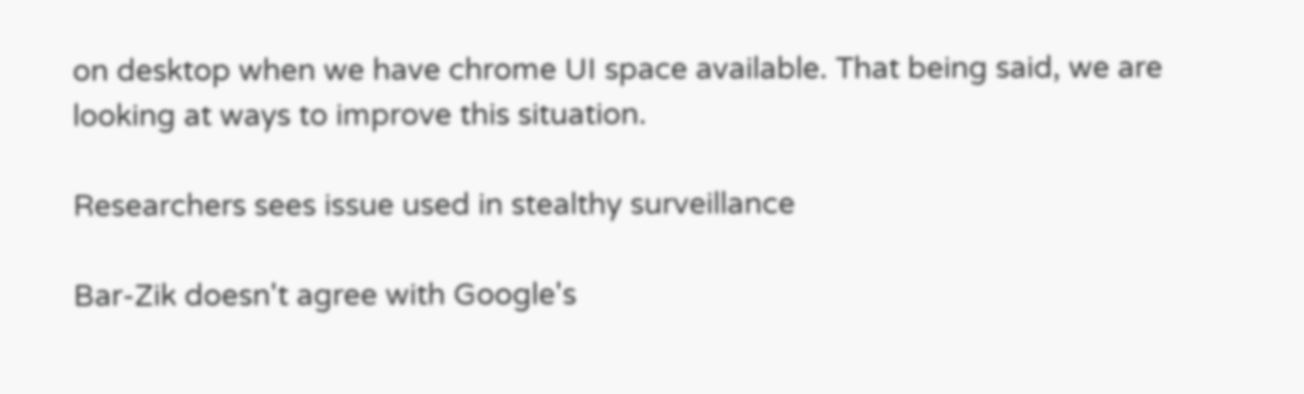on desktop when we have chrome UI space available. That being said, we are looking at ways to improve this situation.

Researchers sees issue used in stealthy surveillance

Bar-Zik doesn't agree with Google's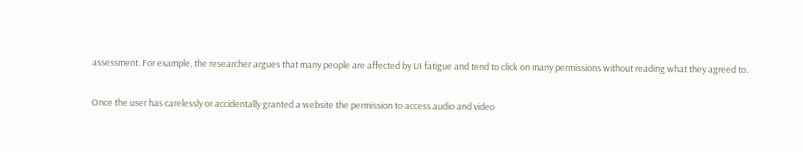assessment. For example, the researcher argues that many people are affected by UI fatigue and tend to click on many permissions without reading what they agreed to.

Once the user has carelessly or accidentally granted a website the permission to access audio and video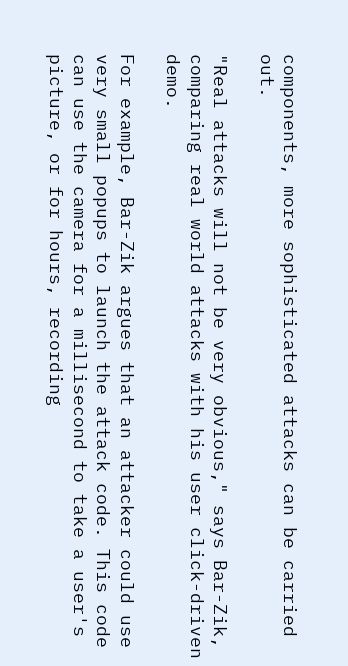components, more sophisticated attacks can be carried out.

"Real attacks will not be very obvious," says Bar-Zik, comparing real world attacks with his user click-driven demo.

For example, Bar-Zik argues that an attacker could use very small popups to launch the attack code. This code can use the camera for a millisecond to take a user's picture, or for hours, recording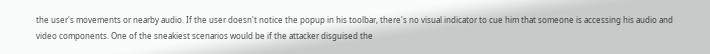the user's movements or nearby audio. If the user doesn't notice the popup in his toolbar, there's no visual indicator to cue him that someone is accessing his audio and video components. One of the sneakiest scenarios would be if the attacker disguised the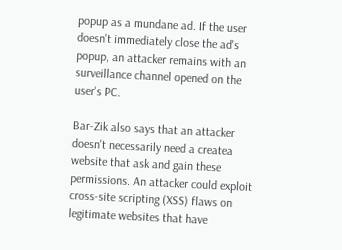popup as a mundane ad. If the user doesn't immediately close the ad's popup, an attacker remains with an surveillance channel opened on the user's PC.

Bar-Zik also says that an attacker doesn't necessarily need a createa  website that ask and gain these permissions. An attacker could exploit cross-site scripting (XSS) flaws on legitimate websites that have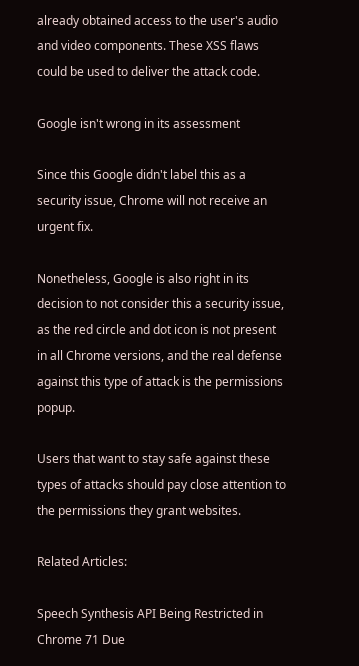already obtained access to the user's audio and video components. These XSS flaws could be used to deliver the attack code.

Google isn't wrong in its assessment

Since this Google didn't label this as a security issue, Chrome will not receive an urgent fix.

Nonetheless, Google is also right in its decision to not consider this a security issue, as the red circle and dot icon is not present in all Chrome versions, and the real defense against this type of attack is the permissions popup.

Users that want to stay safe against these types of attacks should pay close attention to the permissions they grant websites.

Related Articles:

Speech Synthesis API Being Restricted in Chrome 71 Due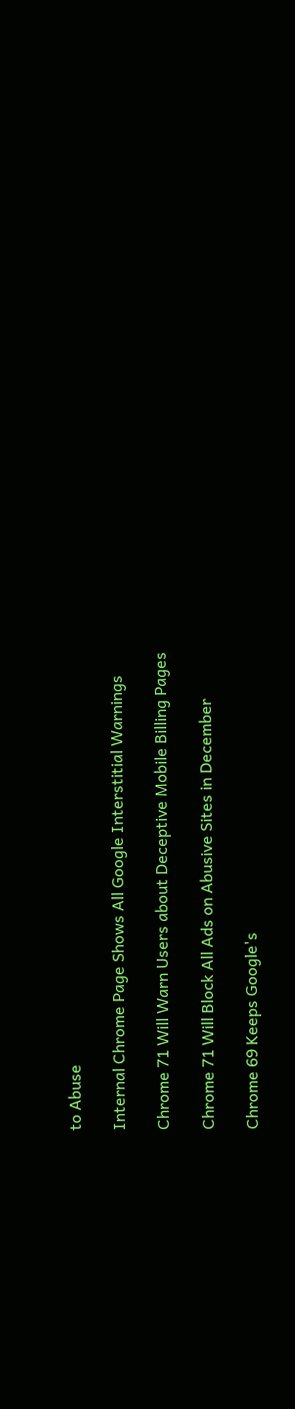to Abuse

Internal Chrome Page Shows All Google Interstitial Warnings

Chrome 71 Will Warn Users about Deceptive Mobile Billing Pages

Chrome 71 Will Block All Ads on Abusive Sites in December

Chrome 69 Keeps Google's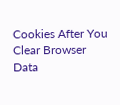Cookies After You Clear Browser Data